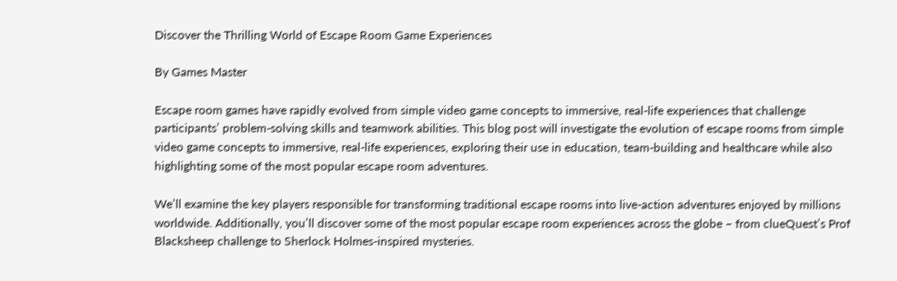Discover the Thrilling World of Escape Room Game Experiences

By Games Master

Escape room games have rapidly evolved from simple video game concepts to immersive, real-life experiences that challenge participants’ problem-solving skills and teamwork abilities. This blog post will investigate the evolution of escape rooms from simple video game concepts to immersive, real-life experiences, exploring their use in education, team-building and healthcare while also highlighting some of the most popular escape room adventures.

We’ll examine the key players responsible for transforming traditional escape rooms into live-action adventures enjoyed by millions worldwide. Additionally, you’ll discover some of the most popular escape room experiences across the globe – from clueQuest’s Prof Blacksheep challenge to Sherlock Holmes-inspired mysteries.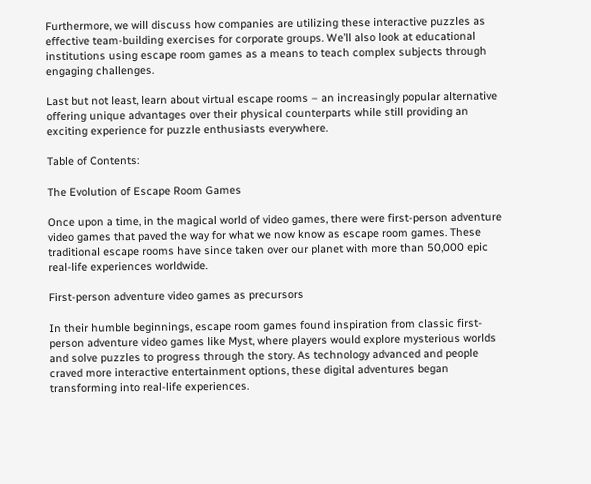Furthermore, we will discuss how companies are utilizing these interactive puzzles as effective team-building exercises for corporate groups. We’ll also look at educational institutions using escape room games as a means to teach complex subjects through engaging challenges.

Last but not least, learn about virtual escape rooms – an increasingly popular alternative offering unique advantages over their physical counterparts while still providing an exciting experience for puzzle enthusiasts everywhere.

Table of Contents:

The Evolution of Escape Room Games

Once upon a time, in the magical world of video games, there were first-person adventure video games that paved the way for what we now know as escape room games. These traditional escape rooms have since taken over our planet with more than 50,000 epic real-life experiences worldwide.

First-person adventure video games as precursors

In their humble beginnings, escape room games found inspiration from classic first-person adventure video games like Myst, where players would explore mysterious worlds and solve puzzles to progress through the story. As technology advanced and people craved more interactive entertainment options, these digital adventures began transforming into real-life experiences.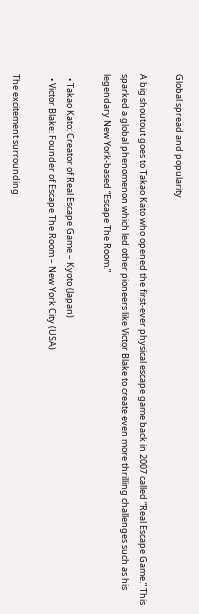Global spread and popularity

A big shoutout goes to Takao Kato who opened the first-ever physical escape game back in 2007 called “Real Escape Game.” This sparked a global phenomenon which led other pioneers like Victor Blake to create even more thrilling challenges such as his legendary New York-based “Escape The Room.”

  • Takao Kato: Creator of Real Escape Game – Kyoto (Japan)
  • Victor Blake: Founder of Escape The Room – New York City (USA)

The excitement surrounding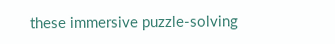these immersive puzzle-solving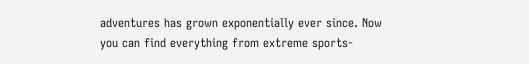adventures has grown exponentially ever since. Now you can find everything from extreme sports-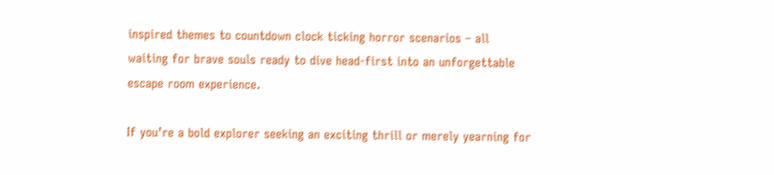inspired themes to countdown clock ticking horror scenarios – all waiting for brave souls ready to dive head-first into an unforgettable escape room experience.

If you’re a bold explorer seeking an exciting thrill or merely yearning for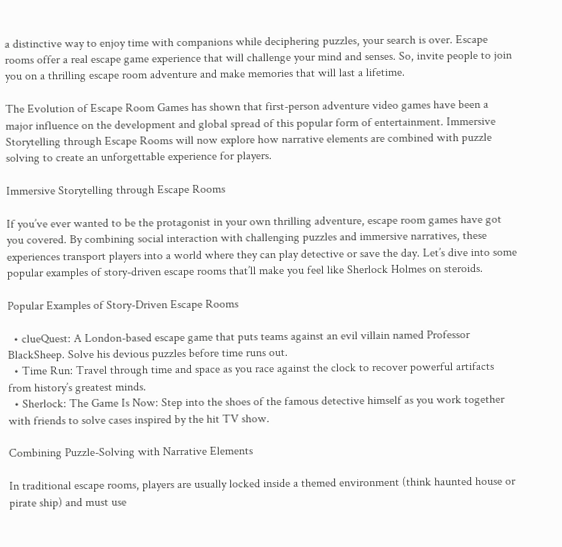a distinctive way to enjoy time with companions while deciphering puzzles, your search is over. Escape rooms offer a real escape game experience that will challenge your mind and senses. So, invite people to join you on a thrilling escape room adventure and make memories that will last a lifetime.

The Evolution of Escape Room Games has shown that first-person adventure video games have been a major influence on the development and global spread of this popular form of entertainment. Immersive Storytelling through Escape Rooms will now explore how narrative elements are combined with puzzle solving to create an unforgettable experience for players.

Immersive Storytelling through Escape Rooms

If you’ve ever wanted to be the protagonist in your own thrilling adventure, escape room games have got you covered. By combining social interaction with challenging puzzles and immersive narratives, these experiences transport players into a world where they can play detective or save the day. Let’s dive into some popular examples of story-driven escape rooms that’ll make you feel like Sherlock Holmes on steroids.

Popular Examples of Story-Driven Escape Rooms

  • clueQuest: A London-based escape game that puts teams against an evil villain named Professor BlackSheep. Solve his devious puzzles before time runs out.
  • Time Run: Travel through time and space as you race against the clock to recover powerful artifacts from history’s greatest minds.
  • Sherlock: The Game Is Now: Step into the shoes of the famous detective himself as you work together with friends to solve cases inspired by the hit TV show.

Combining Puzzle-Solving with Narrative Elements

In traditional escape rooms, players are usually locked inside a themed environment (think haunted house or pirate ship) and must use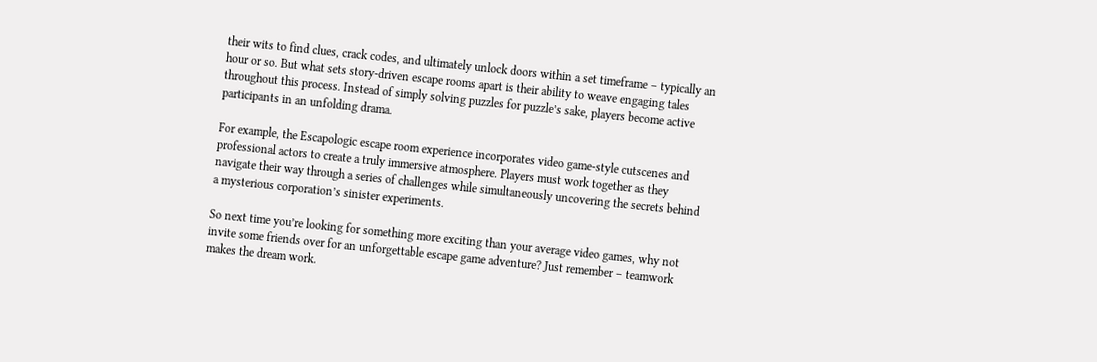their wits to find clues, crack codes, and ultimately unlock doors within a set timeframe – typically an hour or so. But what sets story-driven escape rooms apart is their ability to weave engaging tales throughout this process. Instead of simply solving puzzles for puzzle’s sake, players become active participants in an unfolding drama.

For example, the Escapologic escape room experience incorporates video game-style cutscenes and professional actors to create a truly immersive atmosphere. Players must work together as they navigate their way through a series of challenges while simultaneously uncovering the secrets behind a mysterious corporation’s sinister experiments.

So next time you’re looking for something more exciting than your average video games, why not invite some friends over for an unforgettable escape game adventure? Just remember – teamwork makes the dream work.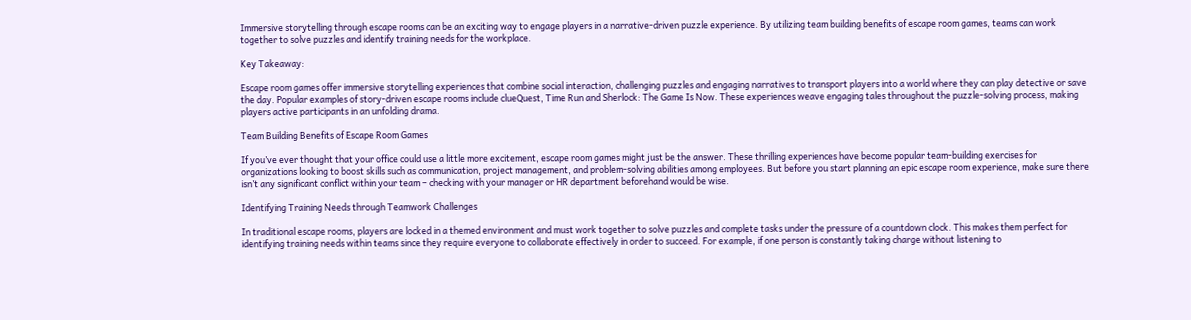Immersive storytelling through escape rooms can be an exciting way to engage players in a narrative-driven puzzle experience. By utilizing team building benefits of escape room games, teams can work together to solve puzzles and identify training needs for the workplace.

Key Takeaway:

Escape room games offer immersive storytelling experiences that combine social interaction, challenging puzzles and engaging narratives to transport players into a world where they can play detective or save the day. Popular examples of story-driven escape rooms include clueQuest, Time Run and Sherlock: The Game Is Now. These experiences weave engaging tales throughout the puzzle-solving process, making players active participants in an unfolding drama.

Team Building Benefits of Escape Room Games

If you’ve ever thought that your office could use a little more excitement, escape room games might just be the answer. These thrilling experiences have become popular team-building exercises for organizations looking to boost skills such as communication, project management, and problem-solving abilities among employees. But before you start planning an epic escape room experience, make sure there isn’t any significant conflict within your team – checking with your manager or HR department beforehand would be wise.

Identifying Training Needs through Teamwork Challenges

In traditional escape rooms, players are locked in a themed environment and must work together to solve puzzles and complete tasks under the pressure of a countdown clock. This makes them perfect for identifying training needs within teams since they require everyone to collaborate effectively in order to succeed. For example, if one person is constantly taking charge without listening to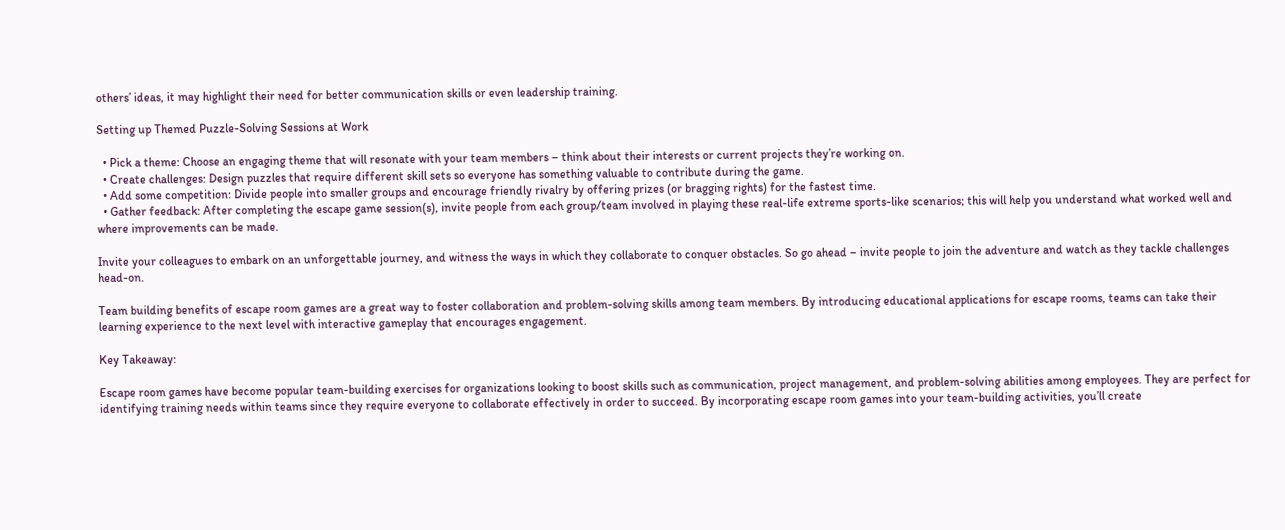others’ ideas, it may highlight their need for better communication skills or even leadership training.

Setting up Themed Puzzle-Solving Sessions at Work

  • Pick a theme: Choose an engaging theme that will resonate with your team members – think about their interests or current projects they’re working on.
  • Create challenges: Design puzzles that require different skill sets so everyone has something valuable to contribute during the game.
  • Add some competition: Divide people into smaller groups and encourage friendly rivalry by offering prizes (or bragging rights) for the fastest time.
  • Gather feedback: After completing the escape game session(s), invite people from each group/team involved in playing these real-life extreme sports-like scenarios; this will help you understand what worked well and where improvements can be made.

Invite your colleagues to embark on an unforgettable journey, and witness the ways in which they collaborate to conquer obstacles. So go ahead – invite people to join the adventure and watch as they tackle challenges head-on.

Team building benefits of escape room games are a great way to foster collaboration and problem-solving skills among team members. By introducing educational applications for escape rooms, teams can take their learning experience to the next level with interactive gameplay that encourages engagement.

Key Takeaway:

Escape room games have become popular team-building exercises for organizations looking to boost skills such as communication, project management, and problem-solving abilities among employees. They are perfect for identifying training needs within teams since they require everyone to collaborate effectively in order to succeed. By incorporating escape room games into your team-building activities, you’ll create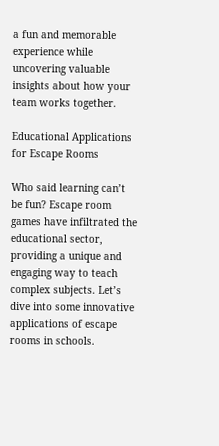a fun and memorable experience while uncovering valuable insights about how your team works together.

Educational Applications for Escape Rooms

Who said learning can’t be fun? Escape room games have infiltrated the educational sector, providing a unique and engaging way to teach complex subjects. Let’s dive into some innovative applications of escape rooms in schools.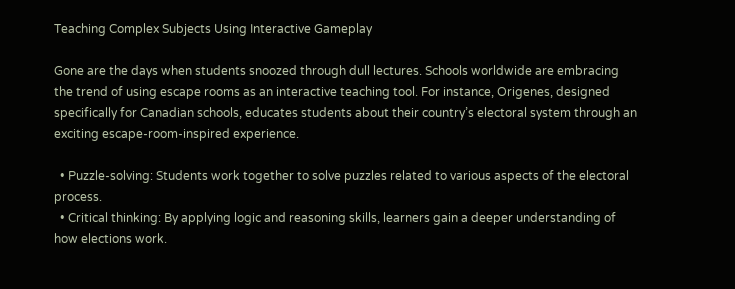Teaching Complex Subjects Using Interactive Gameplay

Gone are the days when students snoozed through dull lectures. Schools worldwide are embracing the trend of using escape rooms as an interactive teaching tool. For instance, Origenes, designed specifically for Canadian schools, educates students about their country’s electoral system through an exciting escape-room-inspired experience.

  • Puzzle-solving: Students work together to solve puzzles related to various aspects of the electoral process.
  • Critical thinking: By applying logic and reasoning skills, learners gain a deeper understanding of how elections work.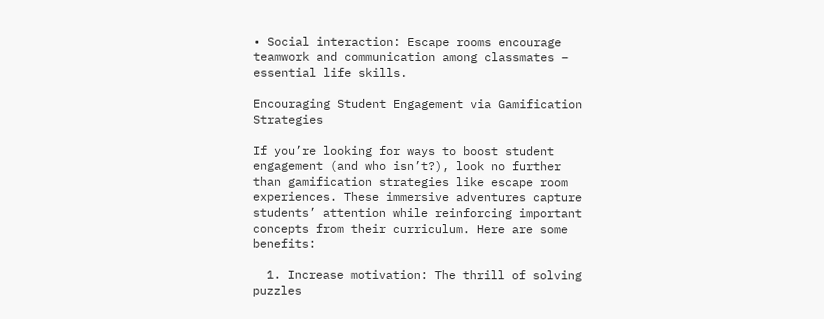• Social interaction: Escape rooms encourage teamwork and communication among classmates – essential life skills.

Encouraging Student Engagement via Gamification Strategies

If you’re looking for ways to boost student engagement (and who isn’t?), look no further than gamification strategies like escape room experiences. These immersive adventures capture students’ attention while reinforcing important concepts from their curriculum. Here are some benefits:

  1. Increase motivation: The thrill of solving puzzles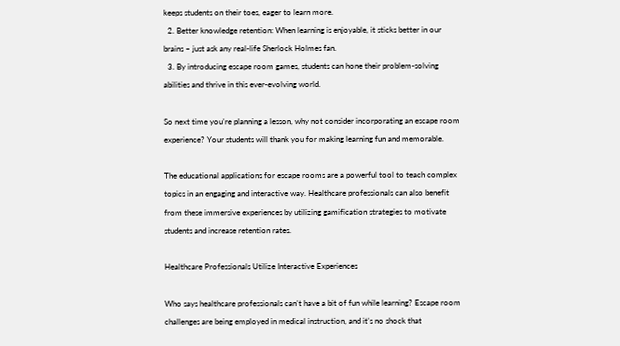keeps students on their toes, eager to learn more.
  2. Better knowledge retention: When learning is enjoyable, it sticks better in our brains – just ask any real-life Sherlock Holmes fan.
  3. By introducing escape room games, students can hone their problem-solving abilities and thrive in this ever-evolving world.

So next time you’re planning a lesson, why not consider incorporating an escape room experience? Your students will thank you for making learning fun and memorable.

The educational applications for escape rooms are a powerful tool to teach complex topics in an engaging and interactive way. Healthcare professionals can also benefit from these immersive experiences by utilizing gamification strategies to motivate students and increase retention rates.

Healthcare Professionals Utilize Interactive Experiences

Who says healthcare professionals can’t have a bit of fun while learning? Escape room challenges are being employed in medical instruction, and it’s no shock that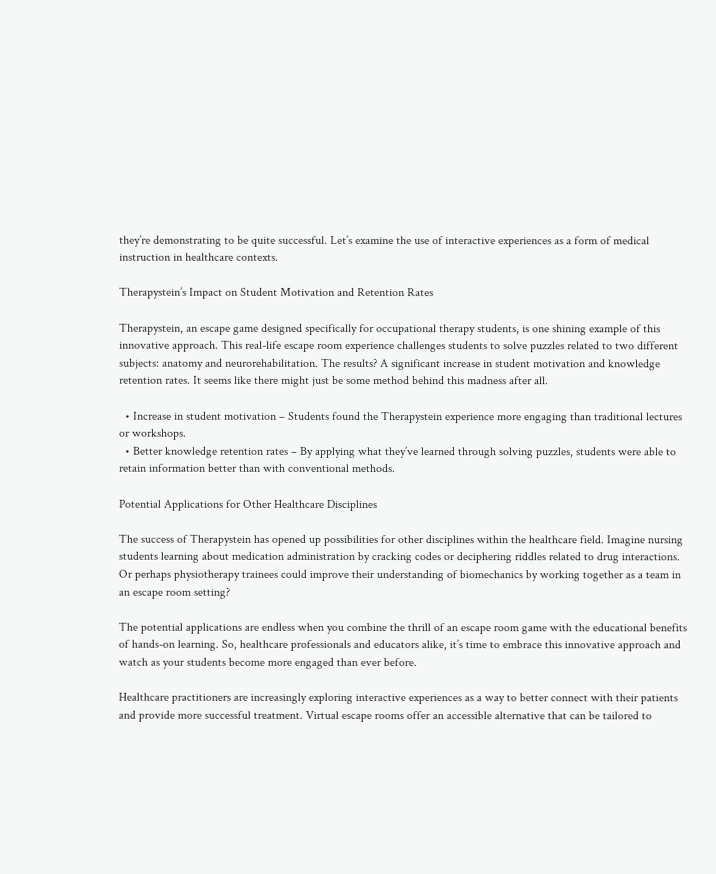they’re demonstrating to be quite successful. Let’s examine the use of interactive experiences as a form of medical instruction in healthcare contexts.

Therapystein’s Impact on Student Motivation and Retention Rates

Therapystein, an escape game designed specifically for occupational therapy students, is one shining example of this innovative approach. This real-life escape room experience challenges students to solve puzzles related to two different subjects: anatomy and neurorehabilitation. The results? A significant increase in student motivation and knowledge retention rates. It seems like there might just be some method behind this madness after all.

  • Increase in student motivation – Students found the Therapystein experience more engaging than traditional lectures or workshops.
  • Better knowledge retention rates – By applying what they’ve learned through solving puzzles, students were able to retain information better than with conventional methods.

Potential Applications for Other Healthcare Disciplines

The success of Therapystein has opened up possibilities for other disciplines within the healthcare field. Imagine nursing students learning about medication administration by cracking codes or deciphering riddles related to drug interactions. Or perhaps physiotherapy trainees could improve their understanding of biomechanics by working together as a team in an escape room setting?

The potential applications are endless when you combine the thrill of an escape room game with the educational benefits of hands-on learning. So, healthcare professionals and educators alike, it’s time to embrace this innovative approach and watch as your students become more engaged than ever before.

Healthcare practitioners are increasingly exploring interactive experiences as a way to better connect with their patients and provide more successful treatment. Virtual escape rooms offer an accessible alternative that can be tailored to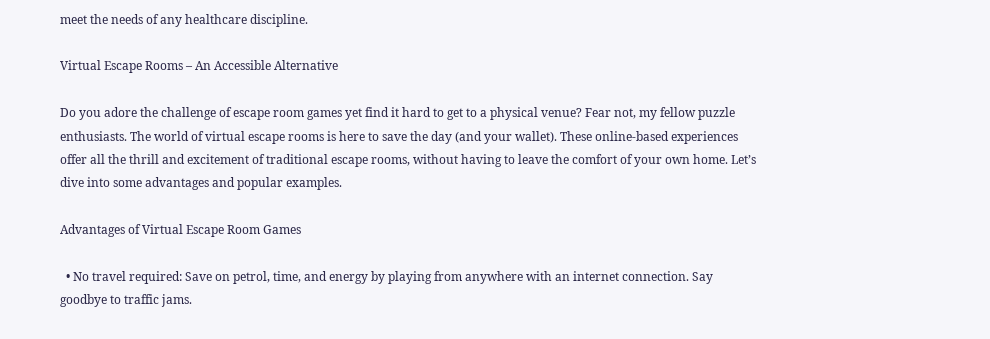meet the needs of any healthcare discipline.

Virtual Escape Rooms – An Accessible Alternative

Do you adore the challenge of escape room games yet find it hard to get to a physical venue? Fear not, my fellow puzzle enthusiasts. The world of virtual escape rooms is here to save the day (and your wallet). These online-based experiences offer all the thrill and excitement of traditional escape rooms, without having to leave the comfort of your own home. Let’s dive into some advantages and popular examples.

Advantages of Virtual Escape Room Games

  • No travel required: Save on petrol, time, and energy by playing from anywhere with an internet connection. Say goodbye to traffic jams.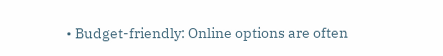• Budget-friendly: Online options are often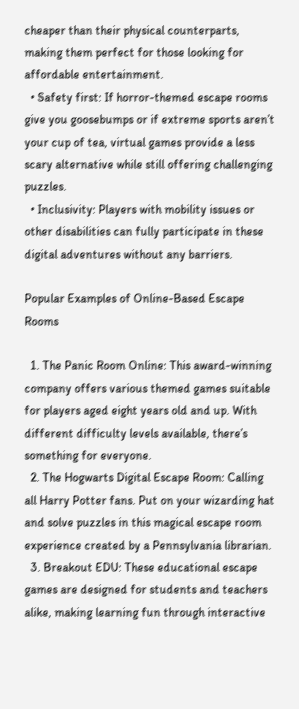cheaper than their physical counterparts, making them perfect for those looking for affordable entertainment.
  • Safety first: If horror-themed escape rooms give you goosebumps or if extreme sports aren’t your cup of tea, virtual games provide a less scary alternative while still offering challenging puzzles.
  • Inclusivity: Players with mobility issues or other disabilities can fully participate in these digital adventures without any barriers.

Popular Examples of Online-Based Escape Rooms

  1. The Panic Room Online: This award-winning company offers various themed games suitable for players aged eight years old and up. With different difficulty levels available, there’s something for everyone.
  2. The Hogwarts Digital Escape Room: Calling all Harry Potter fans. Put on your wizarding hat and solve puzzles in this magical escape room experience created by a Pennsylvania librarian.
  3. Breakout EDU: These educational escape games are designed for students and teachers alike, making learning fun through interactive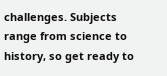challenges. Subjects range from science to history, so get ready to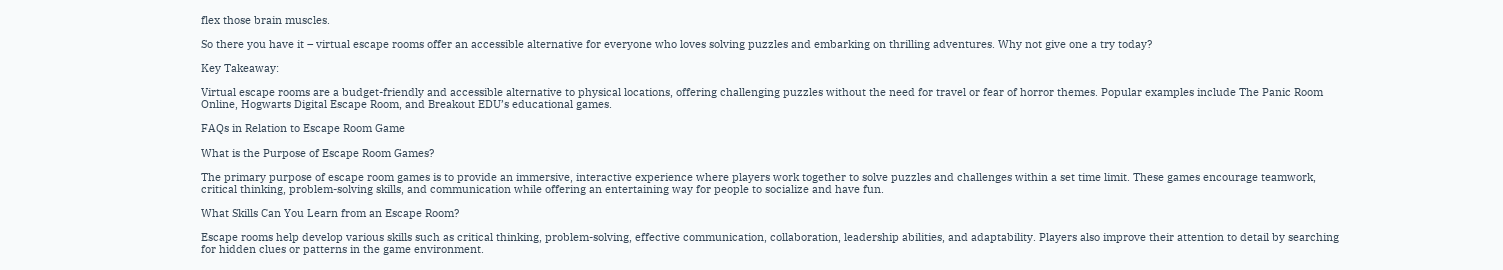flex those brain muscles.

So there you have it – virtual escape rooms offer an accessible alternative for everyone who loves solving puzzles and embarking on thrilling adventures. Why not give one a try today?

Key Takeaway:

Virtual escape rooms are a budget-friendly and accessible alternative to physical locations, offering challenging puzzles without the need for travel or fear of horror themes. Popular examples include The Panic Room Online, Hogwarts Digital Escape Room, and Breakout EDU’s educational games.

FAQs in Relation to Escape Room Game

What is the Purpose of Escape Room Games?

The primary purpose of escape room games is to provide an immersive, interactive experience where players work together to solve puzzles and challenges within a set time limit. These games encourage teamwork, critical thinking, problem-solving skills, and communication while offering an entertaining way for people to socialize and have fun.

What Skills Can You Learn from an Escape Room?

Escape rooms help develop various skills such as critical thinking, problem-solving, effective communication, collaboration, leadership abilities, and adaptability. Players also improve their attention to detail by searching for hidden clues or patterns in the game environment.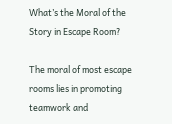What’s the Moral of the Story in Escape Room?

The moral of most escape rooms lies in promoting teamwork and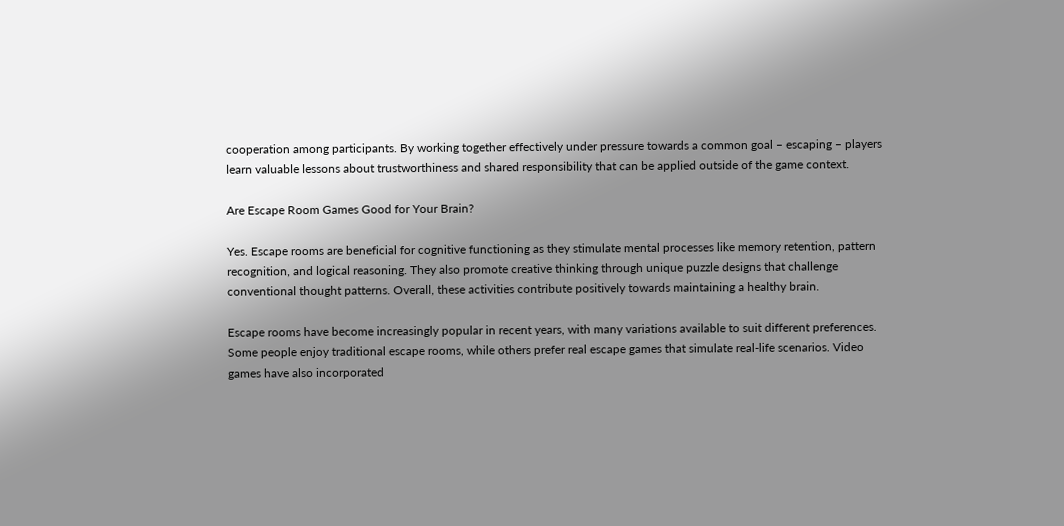cooperation among participants. By working together effectively under pressure towards a common goal – escaping – players learn valuable lessons about trustworthiness and shared responsibility that can be applied outside of the game context.

Are Escape Room Games Good for Your Brain?

Yes. Escape rooms are beneficial for cognitive functioning as they stimulate mental processes like memory retention, pattern recognition, and logical reasoning. They also promote creative thinking through unique puzzle designs that challenge conventional thought patterns. Overall, these activities contribute positively towards maintaining a healthy brain.

Escape rooms have become increasingly popular in recent years, with many variations available to suit different preferences. Some people enjoy traditional escape rooms, while others prefer real escape games that simulate real-life scenarios. Video games have also incorporated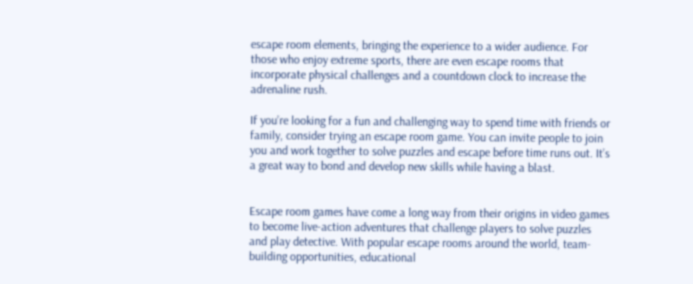escape room elements, bringing the experience to a wider audience. For those who enjoy extreme sports, there are even escape rooms that incorporate physical challenges and a countdown clock to increase the adrenaline rush.

If you’re looking for a fun and challenging way to spend time with friends or family, consider trying an escape room game. You can invite people to join you and work together to solve puzzles and escape before time runs out. It’s a great way to bond and develop new skills while having a blast.


Escape room games have come a long way from their origins in video games to become live-action adventures that challenge players to solve puzzles and play detective. With popular escape rooms around the world, team-building opportunities, educational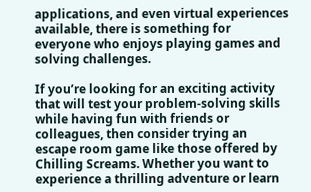applications, and even virtual experiences available, there is something for everyone who enjoys playing games and solving challenges.

If you’re looking for an exciting activity that will test your problem-solving skills while having fun with friends or colleagues, then consider trying an escape room game like those offered by Chilling Screams. Whether you want to experience a thrilling adventure or learn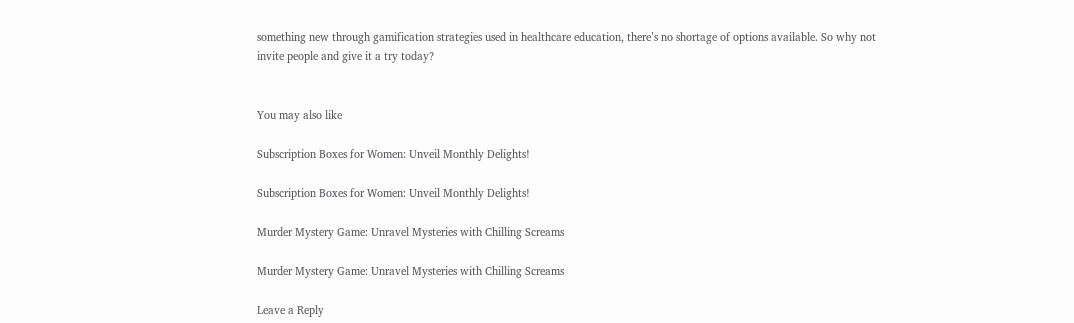something new through gamification strategies used in healthcare education, there’s no shortage of options available. So why not invite people and give it a try today?


You may also like

Subscription Boxes for Women: Unveil Monthly Delights!

Subscription Boxes for Women: Unveil Monthly Delights!

Murder Mystery Game: Unravel Mysteries with Chilling Screams

Murder Mystery Game: Unravel Mysteries with Chilling Screams

Leave a Reply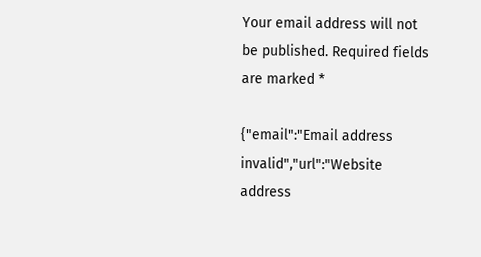Your email address will not be published. Required fields are marked *

{"email":"Email address invalid","url":"Website address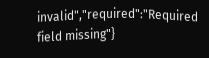invalid","required":"Required field missing"}